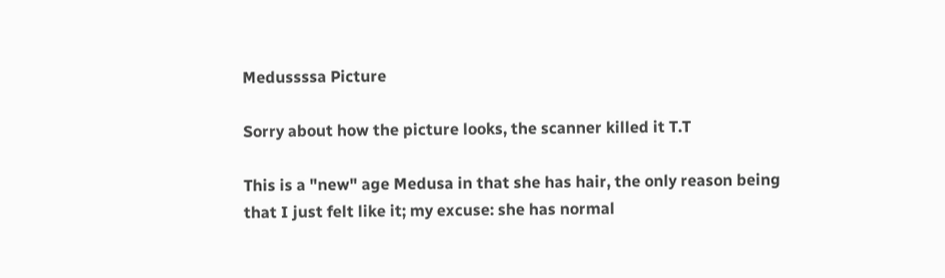Medussssa Picture

Sorry about how the picture looks, the scanner killed it T.T

This is a "new" age Medusa in that she has hair, the only reason being that I just felt like it; my excuse: she has normal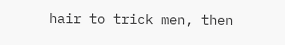hair to trick men, then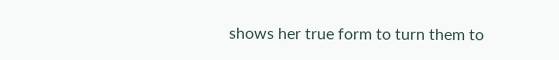shows her true form to turn them to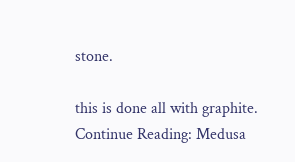stone.

this is done all with graphite.
Continue Reading: Medusa